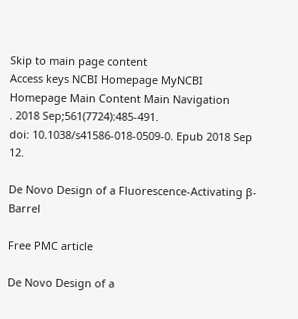Skip to main page content
Access keys NCBI Homepage MyNCBI Homepage Main Content Main Navigation
. 2018 Sep;561(7724):485-491.
doi: 10.1038/s41586-018-0509-0. Epub 2018 Sep 12.

De Novo Design of a Fluorescence-Activating β-Barrel

Free PMC article

De Novo Design of a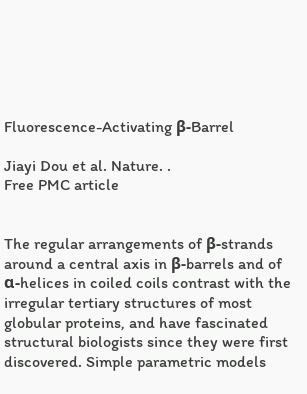Fluorescence-Activating β-Barrel

Jiayi Dou et al. Nature. .
Free PMC article


The regular arrangements of β-strands around a central axis in β-barrels and of α-helices in coiled coils contrast with the irregular tertiary structures of most globular proteins, and have fascinated structural biologists since they were first discovered. Simple parametric models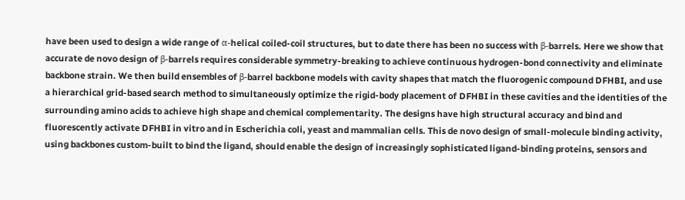have been used to design a wide range of α-helical coiled-coil structures, but to date there has been no success with β-barrels. Here we show that accurate de novo design of β-barrels requires considerable symmetry-breaking to achieve continuous hydrogen-bond connectivity and eliminate backbone strain. We then build ensembles of β-barrel backbone models with cavity shapes that match the fluorogenic compound DFHBI, and use a hierarchical grid-based search method to simultaneously optimize the rigid-body placement of DFHBI in these cavities and the identities of the surrounding amino acids to achieve high shape and chemical complementarity. The designs have high structural accuracy and bind and fluorescently activate DFHBI in vitro and in Escherichia coli, yeast and mammalian cells. This de novo design of small-molecule binding activity, using backbones custom-built to bind the ligand, should enable the design of increasingly sophisticated ligand-binding proteins, sensors and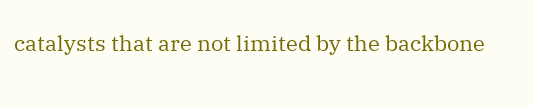catalysts that are not limited by the backbone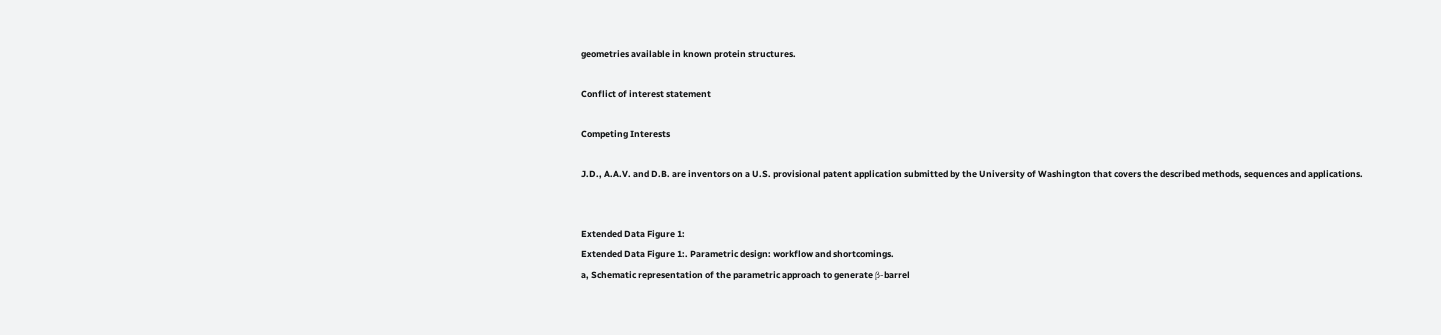geometries available in known protein structures.

Conflict of interest statement

Competing Interests

J.D., A.A.V. and D.B. are inventors on a U.S. provisional patent application submitted by the University of Washington that covers the described methods, sequences and applications.


Extended Data Figure 1:
Extended Data Figure 1:. Parametric design: workflow and shortcomings.
a, Schematic representation of the parametric approach to generate β-barrel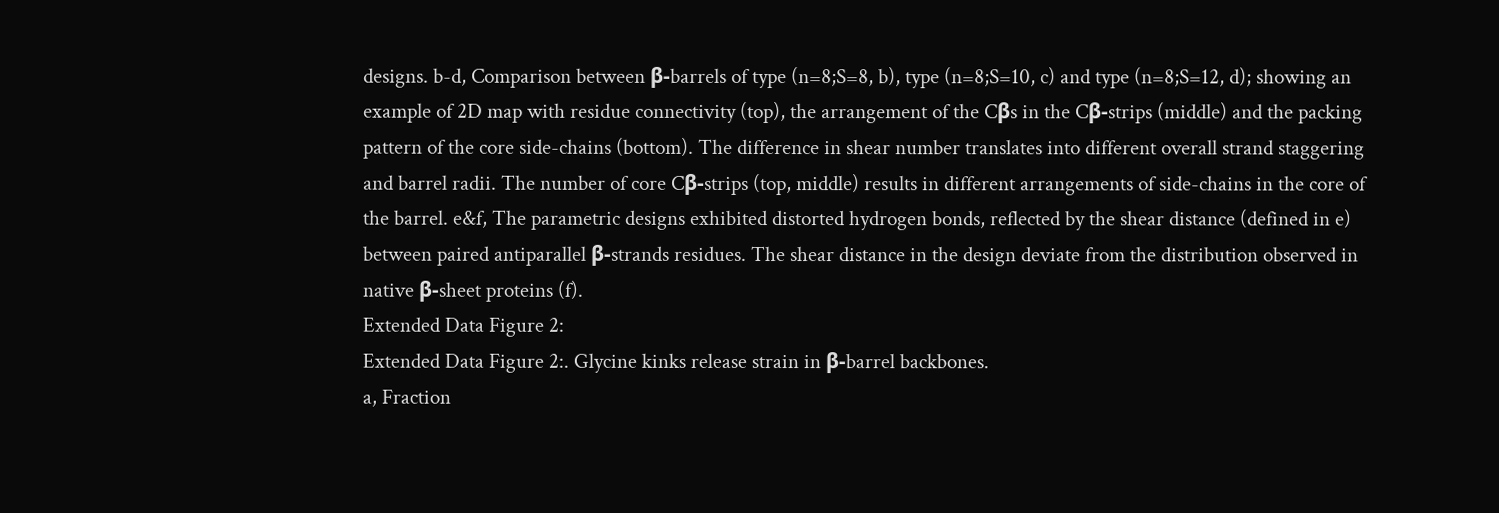designs. b-d, Comparison between β-barrels of type (n=8;S=8, b), type (n=8;S=10, c) and type (n=8;S=12, d); showing an example of 2D map with residue connectivity (top), the arrangement of the Cβs in the Cβ-strips (middle) and the packing pattern of the core side-chains (bottom). The difference in shear number translates into different overall strand staggering and barrel radii. The number of core Cβ-strips (top, middle) results in different arrangements of side-chains in the core of the barrel. e&f, The parametric designs exhibited distorted hydrogen bonds, reflected by the shear distance (defined in e) between paired antiparallel β-strands residues. The shear distance in the design deviate from the distribution observed in native β-sheet proteins (f).
Extended Data Figure 2:
Extended Data Figure 2:. Glycine kinks release strain in β-barrel backbones.
a, Fraction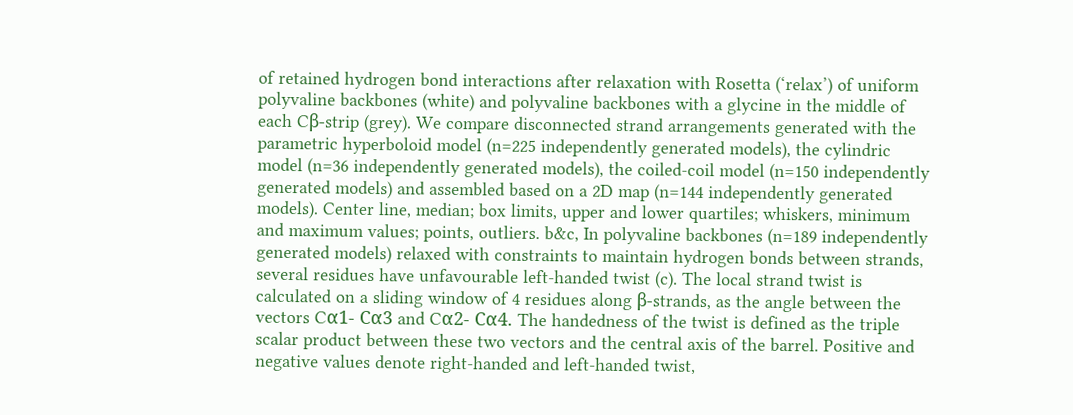of retained hydrogen bond interactions after relaxation with Rosetta (‘relax’) of uniform polyvaline backbones (white) and polyvaline backbones with a glycine in the middle of each Cβ-strip (grey). We compare disconnected strand arrangements generated with the parametric hyperboloid model (n=225 independently generated models), the cylindric model (n=36 independently generated models), the coiled-coil model (n=150 independently generated models) and assembled based on a 2D map (n=144 independently generated models). Center line, median; box limits, upper and lower quartiles; whiskers, minimum and maximum values; points, outliers. b&c, In polyvaline backbones (n=189 independently generated models) relaxed with constraints to maintain hydrogen bonds between strands, several residues have unfavourable left-handed twist (c). The local strand twist is calculated on a sliding window of 4 residues along β-strands, as the angle between the vectors Cα1- Cα3 and Cα2- Cα4. The handedness of the twist is defined as the triple scalar product between these two vectors and the central axis of the barrel. Positive and negative values denote right-handed and left-handed twist,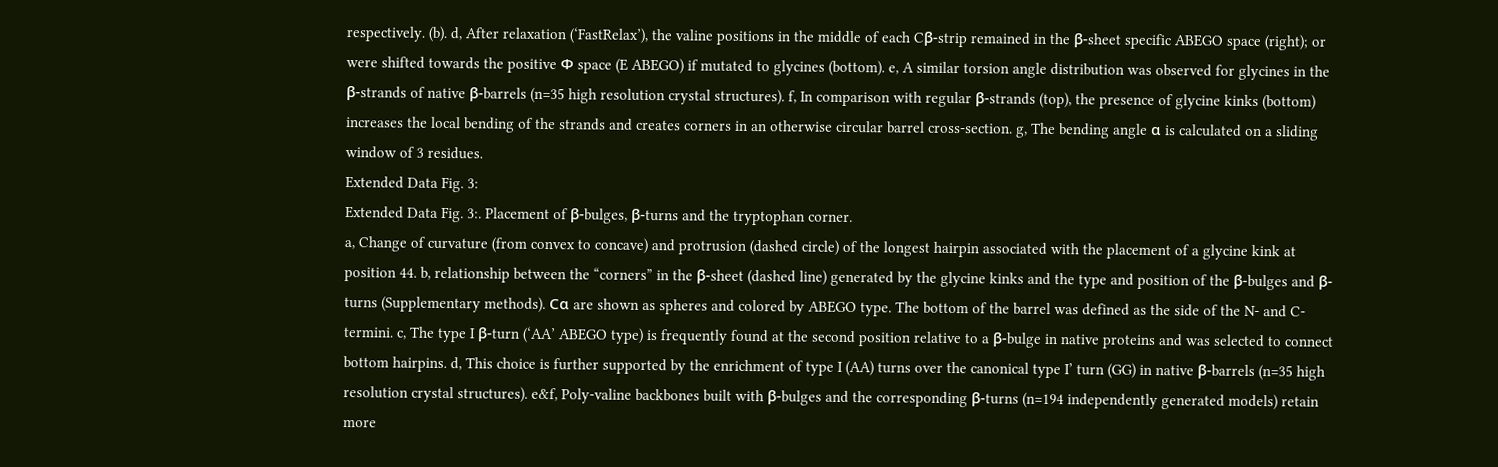respectively. (b). d, After relaxation (‘FastRelax’), the valine positions in the middle of each Cβ-strip remained in the β-sheet specific ABEGO space (right); or were shifted towards the positive Φ space (E ABEGO) if mutated to glycines (bottom). e, A similar torsion angle distribution was observed for glycines in the β-strands of native β-barrels (n=35 high resolution crystal structures). f, In comparison with regular β-strands (top), the presence of glycine kinks (bottom) increases the local bending of the strands and creates corners in an otherwise circular barrel cross-section. g, The bending angle α is calculated on a sliding window of 3 residues.
Extended Data Fig. 3:
Extended Data Fig. 3:. Placement of β-bulges, β-turns and the tryptophan corner.
a, Change of curvature (from convex to concave) and protrusion (dashed circle) of the longest hairpin associated with the placement of a glycine kink at position 44. b, relationship between the “corners” in the β-sheet (dashed line) generated by the glycine kinks and the type and position of the β-bulges and β-turns (Supplementary methods). Cα are shown as spheres and colored by ABEGO type. The bottom of the barrel was defined as the side of the N- and C-termini. c, The type I β-turn (‘AA’ ABEGO type) is frequently found at the second position relative to a β-bulge in native proteins and was selected to connect bottom hairpins. d, This choice is further supported by the enrichment of type I (AA) turns over the canonical type I’ turn (GG) in native β-barrels (n=35 high resolution crystal structures). e&f, Poly-valine backbones built with β-bulges and the corresponding β-turns (n=194 independently generated models) retain more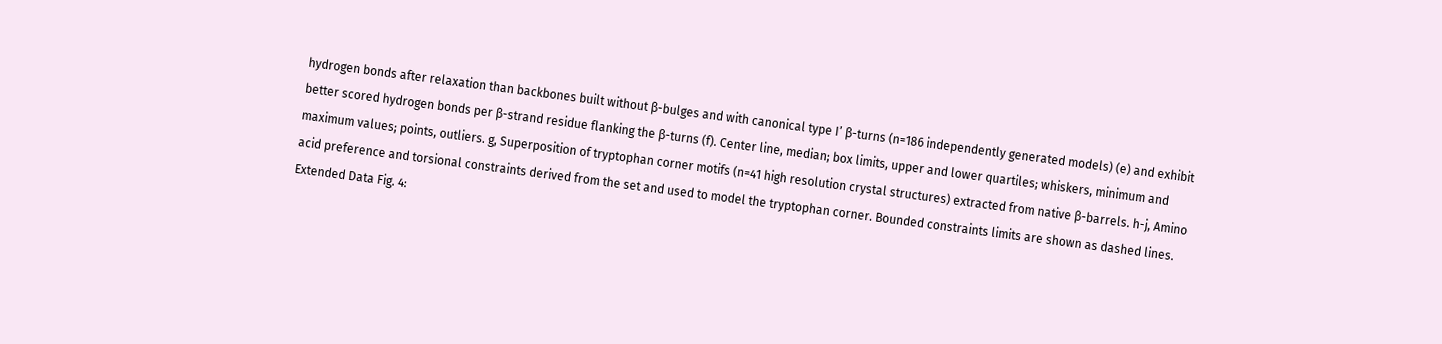hydrogen bonds after relaxation than backbones built without β-bulges and with canonical type I’ β-turns (n=186 independently generated models) (e) and exhibit better scored hydrogen bonds per β-strand residue flanking the β-turns (f). Center line, median; box limits, upper and lower quartiles; whiskers, minimum and maximum values; points, outliers. g, Superposition of tryptophan corner motifs (n=41 high resolution crystal structures) extracted from native β-barrels. h-j, Amino acid preference and torsional constraints derived from the set and used to model the tryptophan corner. Bounded constraints limits are shown as dashed lines.
Extended Data Fig. 4: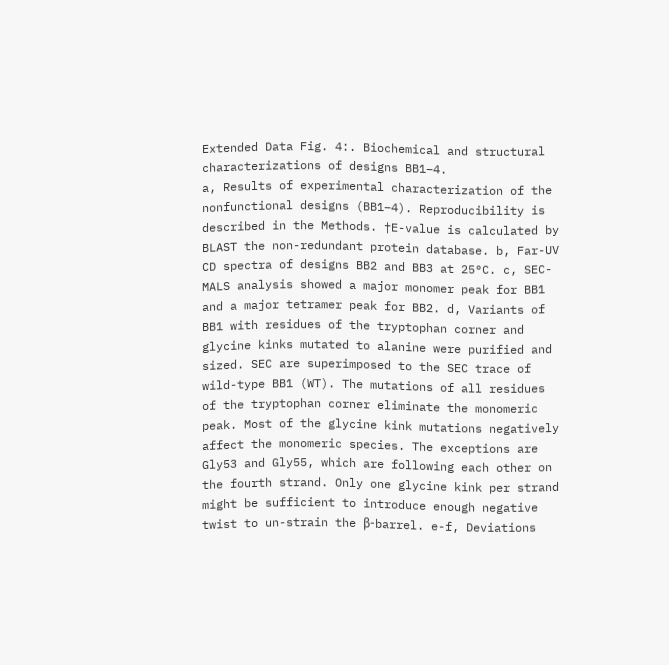Extended Data Fig. 4:. Biochemical and structural characterizations of designs BB1–4.
a, Results of experimental characterization of the nonfunctional designs (BB1–4). Reproducibility is described in the Methods. †E-value is calculated by BLAST the non-redundant protein database. b, Far-UV CD spectra of designs BB2 and BB3 at 25°C. c, SEC-MALS analysis showed a major monomer peak for BB1 and a major tetramer peak for BB2. d, Variants of BB1 with residues of the tryptophan corner and glycine kinks mutated to alanine were purified and sized. SEC are superimposed to the SEC trace of wild-type BB1 (WT). The mutations of all residues of the tryptophan corner eliminate the monomeric peak. Most of the glycine kink mutations negatively affect the monomeric species. The exceptions are Gly53 and Gly55, which are following each other on the fourth strand. Only one glycine kink per strand might be sufficient to introduce enough negative twist to un-strain the β-barrel. e-f, Deviations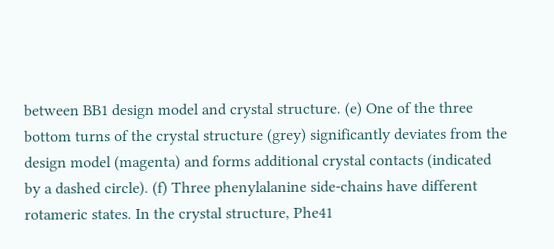between BB1 design model and crystal structure. (e) One of the three bottom turns of the crystal structure (grey) significantly deviates from the design model (magenta) and forms additional crystal contacts (indicated by a dashed circle). (f) Three phenylalanine side-chains have different rotameric states. In the crystal structure, Phe41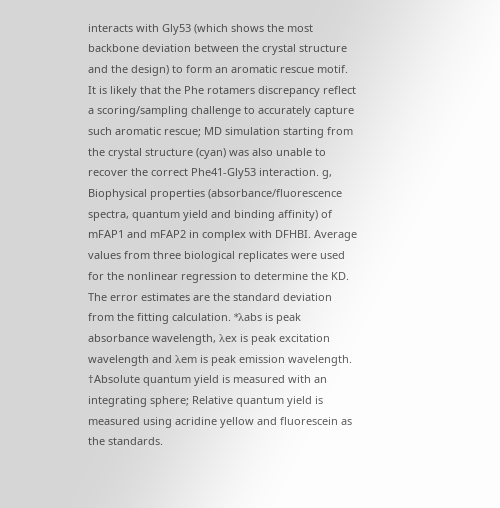interacts with Gly53 (which shows the most backbone deviation between the crystal structure and the design) to form an aromatic rescue motif. It is likely that the Phe rotamers discrepancy reflect a scoring/sampling challenge to accurately capture such aromatic rescue; MD simulation starting from the crystal structure (cyan) was also unable to recover the correct Phe41-Gly53 interaction. g, Biophysical properties (absorbance/fluorescence spectra, quantum yield and binding affinity) of mFAP1 and mFAP2 in complex with DFHBI. Average values from three biological replicates were used for the nonlinear regression to determine the KD. The error estimates are the standard deviation from the fitting calculation. *λabs is peak absorbance wavelength, λex is peak excitation wavelength and λem is peak emission wavelength. †Absolute quantum yield is measured with an integrating sphere; Relative quantum yield is measured using acridine yellow and fluorescein as the standards.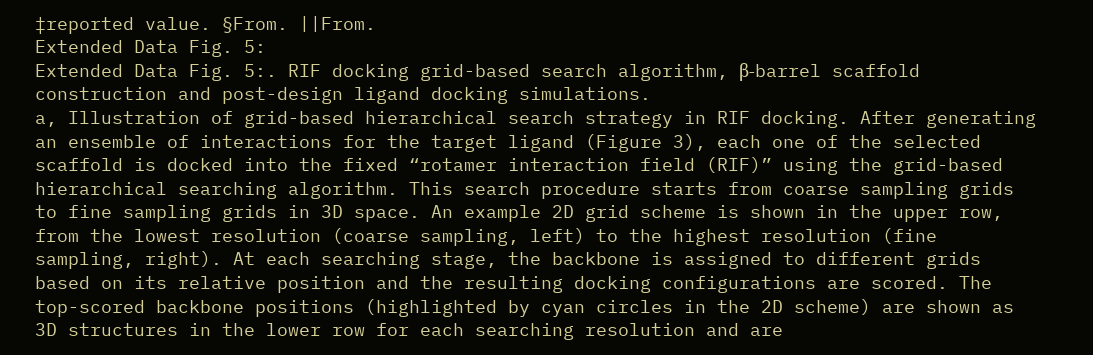‡reported value. §From. ||From.
Extended Data Fig. 5:
Extended Data Fig. 5:. RIF docking grid-based search algorithm, β-barrel scaffold construction and post-design ligand docking simulations.
a, Illustration of grid-based hierarchical search strategy in RIF docking. After generating an ensemble of interactions for the target ligand (Figure 3), each one of the selected scaffold is docked into the fixed “rotamer interaction field (RIF)” using the grid-based hierarchical searching algorithm. This search procedure starts from coarse sampling grids to fine sampling grids in 3D space. An example 2D grid scheme is shown in the upper row, from the lowest resolution (coarse sampling, left) to the highest resolution (fine sampling, right). At each searching stage, the backbone is assigned to different grids based on its relative position and the resulting docking configurations are scored. The top-scored backbone positions (highlighted by cyan circles in the 2D scheme) are shown as 3D structures in the lower row for each searching resolution and are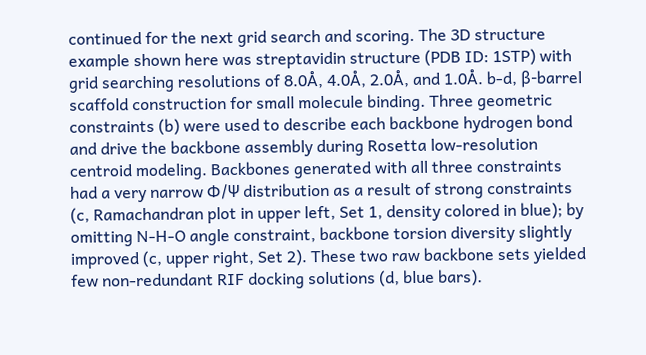continued for the next grid search and scoring. The 3D structure example shown here was streptavidin structure (PDB ID: 1STP) with grid searching resolutions of 8.0Å, 4.0Å, 2.0Å, and 1.0Å. b-d, β-barrel scaffold construction for small molecule binding. Three geometric constraints (b) were used to describe each backbone hydrogen bond and drive the backbone assembly during Rosetta low-resolution centroid modeling. Backbones generated with all three constraints had a very narrow Φ/Ψ distribution as a result of strong constraints (c, Ramachandran plot in upper left, Set 1, density colored in blue); by omitting N-H-O angle constraint, backbone torsion diversity slightly improved (c, upper right, Set 2). These two raw backbone sets yielded few non-redundant RIF docking solutions (d, blue bars).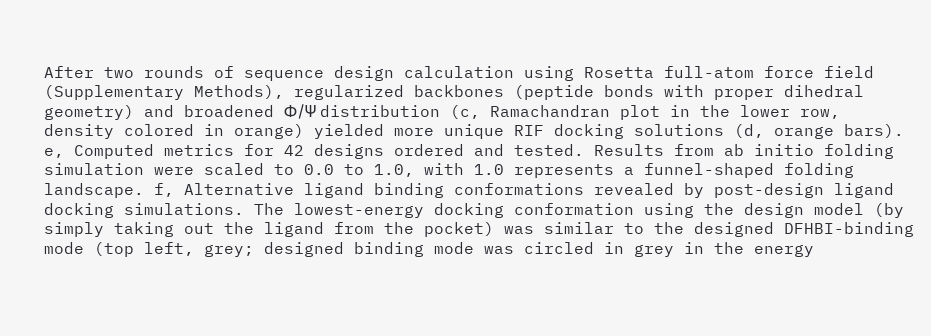After two rounds of sequence design calculation using Rosetta full-atom force field (Supplementary Methods), regularized backbones (peptide bonds with proper dihedral geometry) and broadened Φ/Ψ distribution (c, Ramachandran plot in the lower row, density colored in orange) yielded more unique RIF docking solutions (d, orange bars). e, Computed metrics for 42 designs ordered and tested. Results from ab initio folding simulation were scaled to 0.0 to 1.0, with 1.0 represents a funnel-shaped folding landscape. f, Alternative ligand binding conformations revealed by post-design ligand docking simulations. The lowest-energy docking conformation using the design model (by simply taking out the ligand from the pocket) was similar to the designed DFHBI-binding mode (top left, grey; designed binding mode was circled in grey in the energy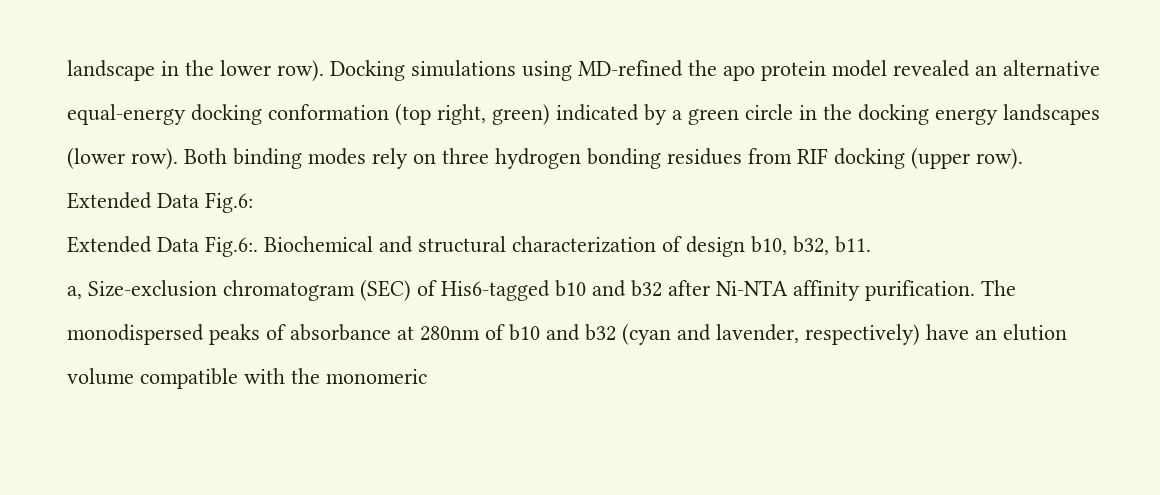landscape in the lower row). Docking simulations using MD-refined the apo protein model revealed an alternative equal-energy docking conformation (top right, green) indicated by a green circle in the docking energy landscapes (lower row). Both binding modes rely on three hydrogen bonding residues from RIF docking (upper row).
Extended Data Fig.6:
Extended Data Fig.6:. Biochemical and structural characterization of design b10, b32, b11.
a, Size-exclusion chromatogram (SEC) of His6-tagged b10 and b32 after Ni-NTA affinity purification. The monodispersed peaks of absorbance at 280nm of b10 and b32 (cyan and lavender, respectively) have an elution volume compatible with the monomeric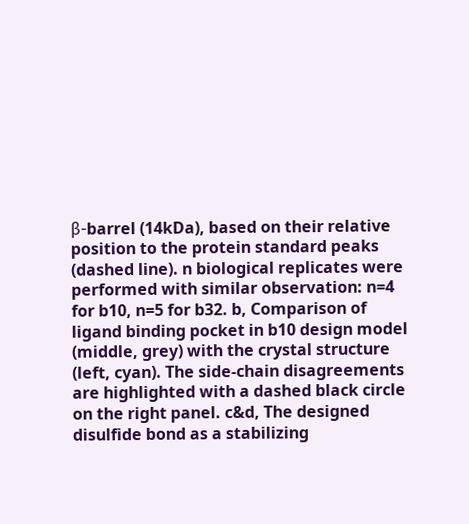β-barrel (14kDa), based on their relative position to the protein standard peaks (dashed line). n biological replicates were performed with similar observation: n=4 for b10, n=5 for b32. b, Comparison of ligand binding pocket in b10 design model (middle, grey) with the crystal structure (left, cyan). The side-chain disagreements are highlighted with a dashed black circle on the right panel. c&d, The designed disulfide bond as a stabilizing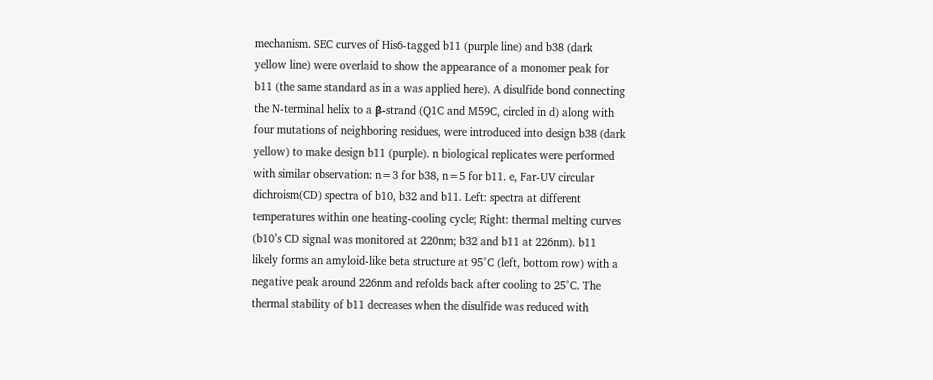mechanism. SEC curves of His6-tagged b11 (purple line) and b38 (dark yellow line) were overlaid to show the appearance of a monomer peak for b11 (the same standard as in a was applied here). A disulfide bond connecting the N-terminal helix to a β-strand (Q1C and M59C, circled in d) along with four mutations of neighboring residues, were introduced into design b38 (dark yellow) to make design b11 (purple). n biological replicates were performed with similar observation: n=3 for b38, n=5 for b11. e, Far-UV circular dichroism(CD) spectra of b10, b32 and b11. Left: spectra at different temperatures within one heating-cooling cycle; Right: thermal melting curves (b10’s CD signal was monitored at 220nm; b32 and b11 at 226nm). b11 likely forms an amyloid-like beta structure at 95°C (left, bottom row) with a negative peak around 226nm and refolds back after cooling to 25°C. The thermal stability of b11 decreases when the disulfide was reduced with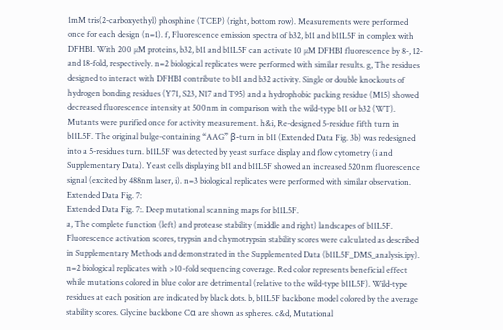1mM tris(2-carboxyethyl) phosphine (TCEP) (right, bottom row). Measurements were performed once for each design (n=1). f, Fluorescence emission spectra of b32, b11 and b11L5F in complex with DFHBI. With 200 µM proteins, b32, b11 and b11L5F can activate 10 µM DFHBI fluorescence by 8-, 12- and 18-fold, respectively. n=2 biological replicates were performed with similar results. g, The residues designed to interact with DFHBI contribute to b11 and b32 activity. Single or double knockouts of hydrogen bonding residues (Y71, S23, N17 and T95) and a hydrophobic packing residue (M15) showed decreased fluorescence intensity at 500nm in comparison with the wild-type b11 or b32 (WT). Mutants were purified once for activity measurement. h&i, Re-designed 5-residue fifth turn in b11L5F. The original bulge-containing “AAG” β-turn in b11 (Extended Data Fig. 3b) was redesigned into a 5-residues turn. b11L5F was detected by yeast surface display and flow cytometry (i and Supplementary Data). Yeast cells displaying b11 and b11L5F showed an increased 520nm fluorescence signal (excited by 488nm laser, i). n=3 biological replicates were performed with similar observation.
Extended Data Fig. 7:
Extended Data Fig. 7:. Deep mutational scanning maps for b11L5F.
a, The complete function (left) and protease stability (middle and right) landscapes of b11L5F. Fluorescence activation scores, trypsin and chymotrypsin stability scores were calculated as described in Supplementary Methods and demonstrated in the Supplemented Data (b11L5F_DMS_analysis.ipy). n=2 biological replicates with >10-fold sequencing coverage. Red color represents beneficial effect while mutations colored in blue color are detrimental (relative to the wild-type b11L5F). Wild-type residues at each position are indicated by black dots. b, b11L5F backbone model colored by the average stability scores. Glycine backbone Cα are shown as spheres. c&d, Mutational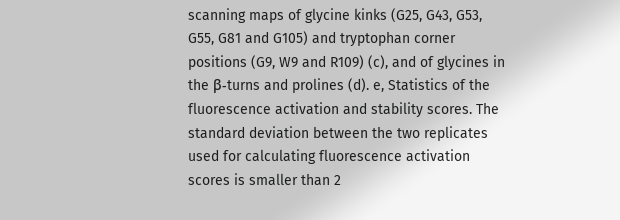scanning maps of glycine kinks (G25, G43, G53, G55, G81 and G105) and tryptophan corner positions (G9, W9 and R109) (c), and of glycines in the β-turns and prolines (d). e, Statistics of the fluorescence activation and stability scores. The standard deviation between the two replicates used for calculating fluorescence activation scores is smaller than 2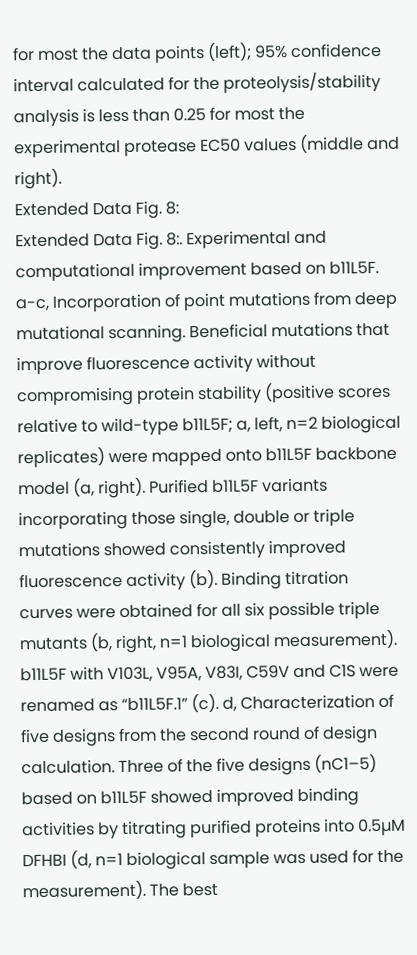for most the data points (left); 95% confidence interval calculated for the proteolysis/stability analysis is less than 0.25 for most the experimental protease EC50 values (middle and right).
Extended Data Fig. 8:
Extended Data Fig. 8:. Experimental and computational improvement based on b11L5F.
a-c, Incorporation of point mutations from deep mutational scanning. Beneficial mutations that improve fluorescence activity without compromising protein stability (positive scores relative to wild-type b11L5F; a, left, n=2 biological replicates) were mapped onto b11L5F backbone model (a, right). Purified b11L5F variants incorporating those single, double or triple mutations showed consistently improved fluorescence activity (b). Binding titration curves were obtained for all six possible triple mutants (b, right, n=1 biological measurement). b11L5F with V103L, V95A, V83I, C59V and C1S were renamed as “b11L5F.1” (c). d, Characterization of five designs from the second round of design calculation. Three of the five designs (nC1–5) based on b11L5F showed improved binding activities by titrating purified proteins into 0.5µM DFHBI (d, n=1 biological sample was used for the measurement). The best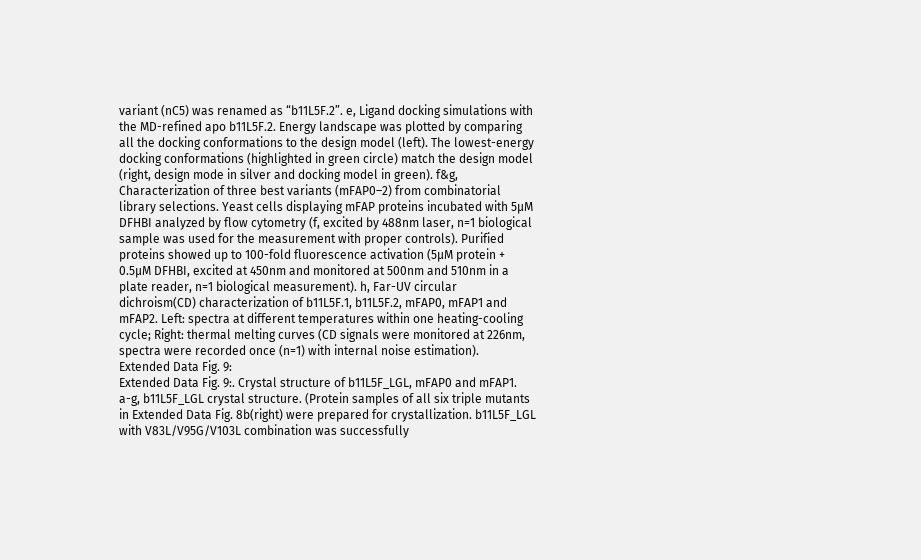variant (nC5) was renamed as “b11L5F.2”. e, Ligand docking simulations with the MD-refined apo b11L5F.2. Energy landscape was plotted by comparing all the docking conformations to the design model (left). The lowest-energy docking conformations (highlighted in green circle) match the design model (right, design mode in silver and docking model in green). f&g, Characterization of three best variants (mFAP0–2) from combinatorial library selections. Yeast cells displaying mFAP proteins incubated with 5µM DFHBI analyzed by flow cytometry (f, excited by 488nm laser, n=1 biological sample was used for the measurement with proper controls). Purified proteins showed up to 100-fold fluorescence activation (5µM protein + 0.5µM DFHBI, excited at 450nm and monitored at 500nm and 510nm in a plate reader, n=1 biological measurement). h, Far-UV circular dichroism(CD) characterization of b11L5F.1, b11L5F.2, mFAP0, mFAP1 and mFAP2. Left: spectra at different temperatures within one heating-cooling cycle; Right: thermal melting curves (CD signals were monitored at 226nm, spectra were recorded once (n=1) with internal noise estimation).
Extended Data Fig. 9:
Extended Data Fig. 9:. Crystal structure of b11L5F_LGL, mFAP0 and mFAP1.
a-g, b11L5F_LGL crystal structure. (Protein samples of all six triple mutants in Extended Data Fig. 8b(right) were prepared for crystallization. b11L5F_LGL with V83L/V95G/V103L combination was successfully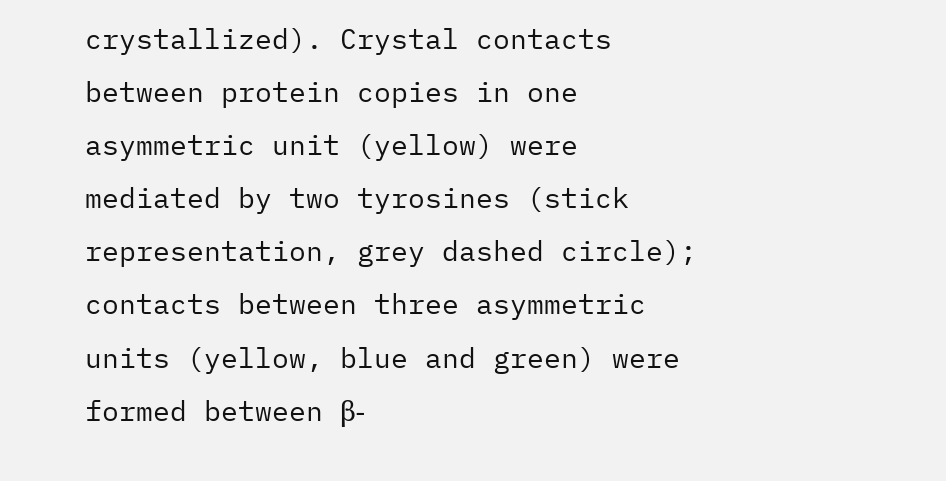crystallized). Crystal contacts between protein copies in one asymmetric unit (yellow) were mediated by two tyrosines (stick representation, grey dashed circle); contacts between three asymmetric units (yellow, blue and green) were formed between β-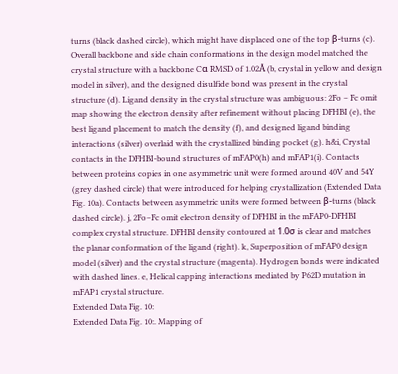turns (black dashed circle), which might have displaced one of the top β-turns (c). Overall backbone and side chain conformations in the design model matched the crystal structure with a backbone Cα RMSD of 1.02Å (b, crystal in yellow and design model in silver), and the designed disulfide bond was present in the crystal structure (d). Ligand density in the crystal structure was ambiguous: 2Fo − Fc omit map showing the electron density after refinement without placing DFHBI (e), the best ligand placement to match the density (f), and designed ligand binding interactions (silver) overlaid with the crystallized binding pocket (g). h&i, Crystal contacts in the DFHBI-bound structures of mFAP0(h) and mFAP1(i). Contacts between proteins copies in one asymmetric unit were formed around 40V and 54Y (grey dashed circle) that were introduced for helping crystallization (Extended Data Fig. 10a). Contacts between asymmetric units were formed between β-turns (black dashed circle). j, 2Fo−Fc omit electron density of DFHBI in the mFAP0-DFHBI complex crystal structure. DFHBI density contoured at 1.0σ is clear and matches the planar conformation of the ligand (right). k, Superposition of mFAP0 design model (silver) and the crystal structure (magenta). Hydrogen bonds were indicated with dashed lines. e, Helical capping interactions mediated by P62D mutation in mFAP1 crystal structure.
Extended Data Fig. 10:
Extended Data Fig. 10:. Mapping of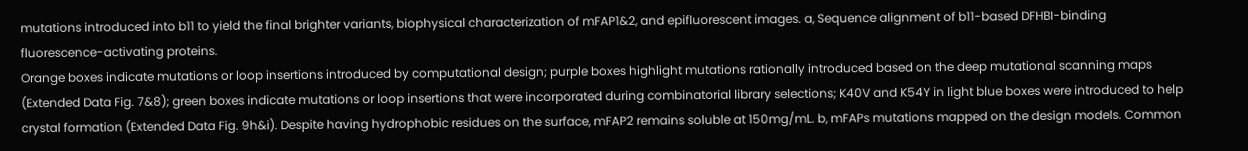mutations introduced into b11 to yield the final brighter variants, biophysical characterization of mFAP1&2, and epifluorescent images. a, Sequence alignment of b11-based DFHBI-binding fluorescence-activating proteins.
Orange boxes indicate mutations or loop insertions introduced by computational design; purple boxes highlight mutations rationally introduced based on the deep mutational scanning maps (Extended Data Fig. 7&8); green boxes indicate mutations or loop insertions that were incorporated during combinatorial library selections; K40V and K54Y in light blue boxes were introduced to help crystal formation (Extended Data Fig. 9h&i). Despite having hydrophobic residues on the surface, mFAP2 remains soluble at 150mg/mL. b, mFAPs mutations mapped on the design models. Common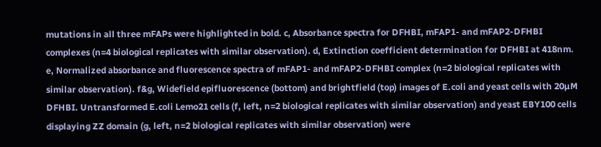mutations in all three mFAPs were highlighted in bold. c, Absorbance spectra for DFHBI, mFAP1- and mFAP2-DFHBI complexes (n=4 biological replicates with similar observation). d, Extinction coefficient determination for DFHBI at 418nm. e, Normalized absorbance and fluorescence spectra of mFAP1- and mFAP2-DFHBI complex (n=2 biological replicates with similar observation). f&g, Widefield epifluorescence (bottom) and brightfield (top) images of E.coli and yeast cells with 20µM DFHBI. Untransformed E.coli Lemo21 cells (f, left, n=2 biological replicates with similar observation) and yeast EBY100 cells displaying ZZ domain (g, left, n=2 biological replicates with similar observation) were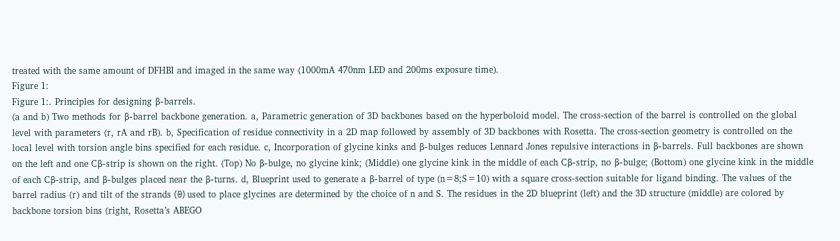treated with the same amount of DFHBI and imaged in the same way (1000mA 470nm LED and 200ms exposure time).
Figure 1:
Figure 1:. Principles for designing β-barrels.
(a and b) Two methods for β-barrel backbone generation. a, Parametric generation of 3D backbones based on the hyperboloid model. The cross-section of the barrel is controlled on the global level with parameters (r, rA and rB). b, Specification of residue connectivity in a 2D map followed by assembly of 3D backbones with Rosetta. The cross-section geometry is controlled on the local level with torsion angle bins specified for each residue. c, Incorporation of glycine kinks and β-bulges reduces Lennard Jones repulsive interactions in β-barrels. Full backbones are shown on the left and one Cβ-strip is shown on the right. (Top) No β-bulge, no glycine kink; (Middle) one glycine kink in the middle of each Cβ-strip, no β-bulge; (Bottom) one glycine kink in the middle of each Cβ-strip, and β-bulges placed near the β-turns. d, Blueprint used to generate a β-barrel of type (n=8;S=10) with a square cross-section suitable for ligand binding. The values of the barrel radius (r) and tilt of the strands (θ) used to place glycines are determined by the choice of n and S. The residues in the 2D blueprint (left) and the 3D structure (middle) are colored by backbone torsion bins (right, Rosetta’s ABEGO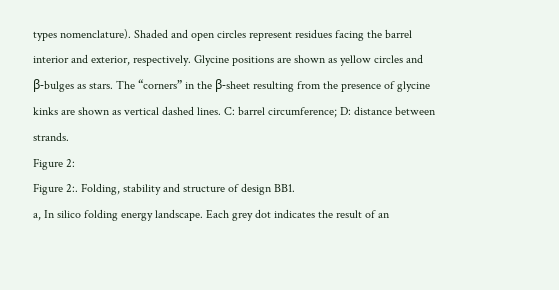types nomenclature). Shaded and open circles represent residues facing the barrel interior and exterior, respectively. Glycine positions are shown as yellow circles and β-bulges as stars. The “corners” in the β-sheet resulting from the presence of glycine kinks are shown as vertical dashed lines. C: barrel circumference; D: distance between strands.
Figure 2:
Figure 2:. Folding, stability and structure of design BB1.
a, In silico folding energy landscape. Each grey dot indicates the result of an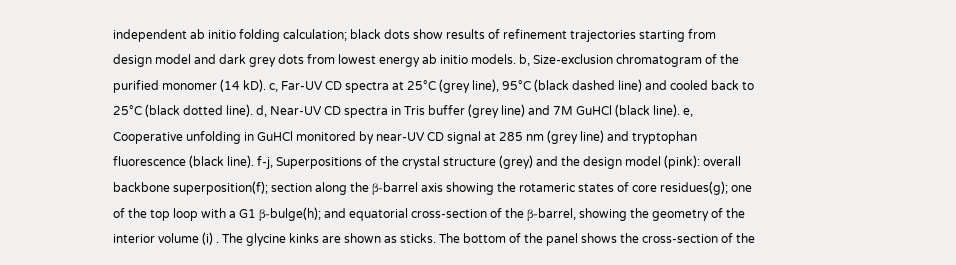independent ab initio folding calculation; black dots show results of refinement trajectories starting from design model and dark grey dots from lowest energy ab initio models. b, Size-exclusion chromatogram of the purified monomer (14 kD). c, Far-UV CD spectra at 25°C (grey line), 95°C (black dashed line) and cooled back to 25°C (black dotted line). d, Near-UV CD spectra in Tris buffer (grey line) and 7M GuHCl (black line). e, Cooperative unfolding in GuHCl monitored by near-UV CD signal at 285 nm (grey line) and tryptophan fluorescence (black line). f-j, Superpositions of the crystal structure (grey) and the design model (pink): overall backbone superposition(f); section along the β-barrel axis showing the rotameric states of core residues(g); one of the top loop with a G1 β-bulge(h); and equatorial cross-section of the β-barrel, showing the geometry of the interior volume (i) . The glycine kinks are shown as sticks. The bottom of the panel shows the cross-section of the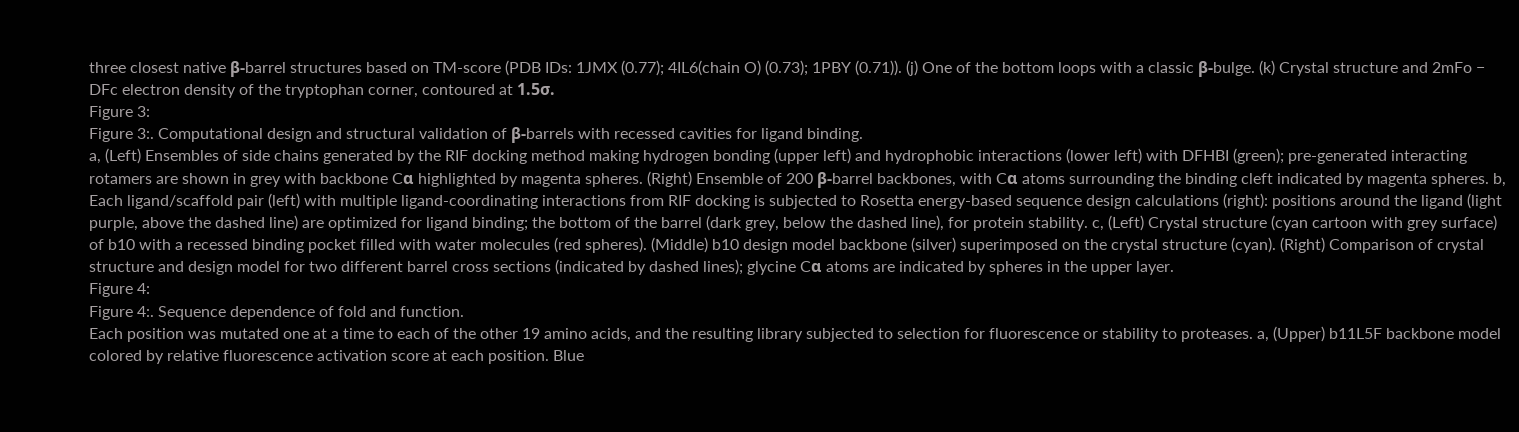three closest native β-barrel structures based on TM-score (PDB IDs: 1JMX (0.77); 4IL6(chain O) (0.73); 1PBY (0.71)). (j) One of the bottom loops with a classic β-bulge. (k) Crystal structure and 2mFo − DFc electron density of the tryptophan corner, contoured at 1.5σ.
Figure 3:
Figure 3:. Computational design and structural validation of β-barrels with recessed cavities for ligand binding.
a, (Left) Ensembles of side chains generated by the RIF docking method making hydrogen bonding (upper left) and hydrophobic interactions (lower left) with DFHBI (green); pre-generated interacting rotamers are shown in grey with backbone Cα highlighted by magenta spheres. (Right) Ensemble of 200 β-barrel backbones, with Cα atoms surrounding the binding cleft indicated by magenta spheres. b, Each ligand/scaffold pair (left) with multiple ligand-coordinating interactions from RIF docking is subjected to Rosetta energy-based sequence design calculations (right): positions around the ligand (light purple, above the dashed line) are optimized for ligand binding; the bottom of the barrel (dark grey, below the dashed line), for protein stability. c, (Left) Crystal structure (cyan cartoon with grey surface) of b10 with a recessed binding pocket filled with water molecules (red spheres). (Middle) b10 design model backbone (silver) superimposed on the crystal structure (cyan). (Right) Comparison of crystal structure and design model for two different barrel cross sections (indicated by dashed lines); glycine Cα atoms are indicated by spheres in the upper layer.
Figure 4:
Figure 4:. Sequence dependence of fold and function.
Each position was mutated one at a time to each of the other 19 amino acids, and the resulting library subjected to selection for fluorescence or stability to proteases. a, (Upper) b11L5F backbone model colored by relative fluorescence activation score at each position. Blue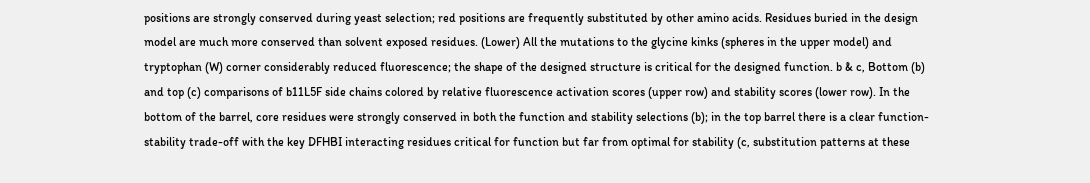positions are strongly conserved during yeast selection; red positions are frequently substituted by other amino acids. Residues buried in the design model are much more conserved than solvent exposed residues. (Lower) All the mutations to the glycine kinks (spheres in the upper model) and tryptophan (W) corner considerably reduced fluorescence; the shape of the designed structure is critical for the designed function. b & c, Bottom (b) and top (c) comparisons of b11L5F side chains colored by relative fluorescence activation scores (upper row) and stability scores (lower row). In the bottom of the barrel, core residues were strongly conserved in both the function and stability selections (b); in the top barrel there is a clear function-stability trade-off with the key DFHBI interacting residues critical for function but far from optimal for stability (c, substitution patterns at these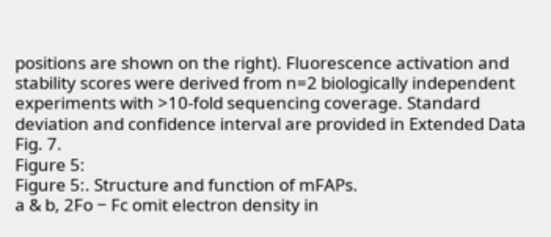positions are shown on the right). Fluorescence activation and stability scores were derived from n=2 biologically independent experiments with >10-fold sequencing coverage. Standard deviation and confidence interval are provided in Extended Data Fig. 7.
Figure 5:
Figure 5:. Structure and function of mFAPs.
a & b, 2Fo − Fc omit electron density in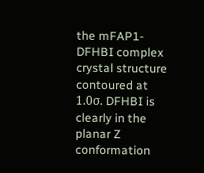the mFAP1-DFHBI complex crystal structure contoured at 1.0σ. DFHBI is clearly in the planar Z conformation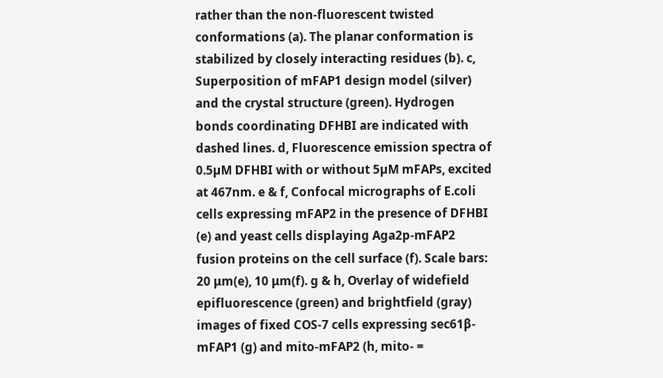rather than the non-fluorescent twisted conformations (a). The planar conformation is stabilized by closely interacting residues (b). c, Superposition of mFAP1 design model (silver) and the crystal structure (green). Hydrogen bonds coordinating DFHBI are indicated with dashed lines. d, Fluorescence emission spectra of 0.5µM DFHBI with or without 5µM mFAPs, excited at 467nm. e & f, Confocal micrographs of E.coli cells expressing mFAP2 in the presence of DFHBI (e) and yeast cells displaying Aga2p-mFAP2 fusion proteins on the cell surface (f). Scale bars: 20 μm(e), 10 μm(f). g & h, Overlay of widefield epifluorescence (green) and brightfield (gray) images of fixed COS-7 cells expressing sec61β-mFAP1 (g) and mito-mFAP2 (h, mito- =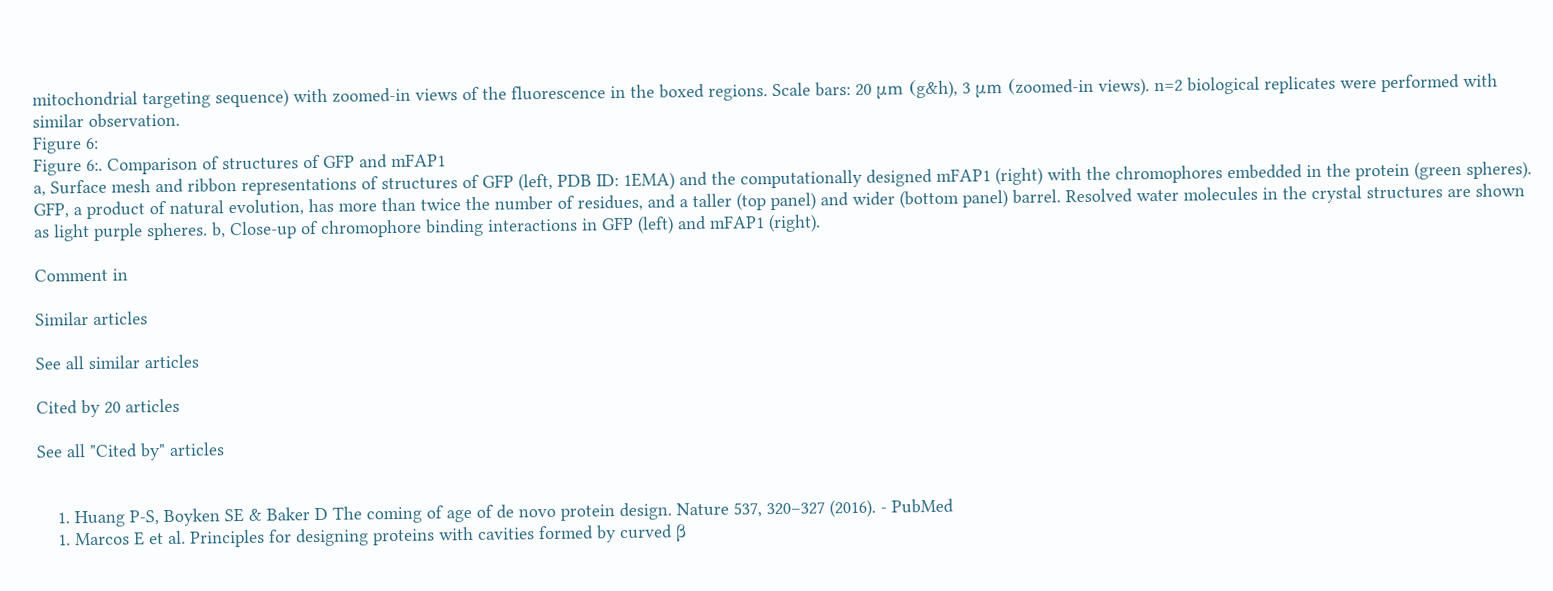mitochondrial targeting sequence) with zoomed-in views of the fluorescence in the boxed regions. Scale bars: 20 μm (g&h), 3 μm (zoomed-in views). n=2 biological replicates were performed with similar observation.
Figure 6:
Figure 6:. Comparison of structures of GFP and mFAP1
a, Surface mesh and ribbon representations of structures of GFP (left, PDB ID: 1EMA) and the computationally designed mFAP1 (right) with the chromophores embedded in the protein (green spheres). GFP, a product of natural evolution, has more than twice the number of residues, and a taller (top panel) and wider (bottom panel) barrel. Resolved water molecules in the crystal structures are shown as light purple spheres. b, Close-up of chromophore binding interactions in GFP (left) and mFAP1 (right).

Comment in

Similar articles

See all similar articles

Cited by 20 articles

See all "Cited by" articles


    1. Huang P-S, Boyken SE & Baker D The coming of age of de novo protein design. Nature 537, 320–327 (2016). - PubMed
    1. Marcos E et al. Principles for designing proteins with cavities formed by curved β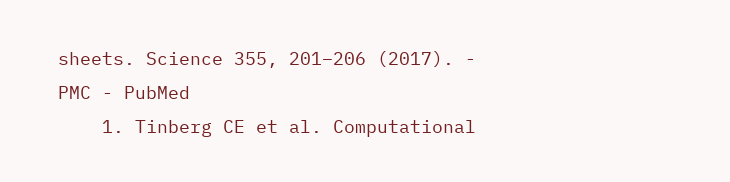sheets. Science 355, 201–206 (2017). - PMC - PubMed
    1. Tinberg CE et al. Computational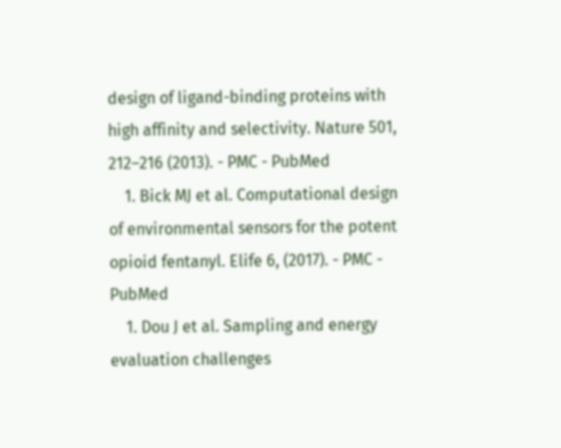design of ligand-binding proteins with high affinity and selectivity. Nature 501, 212–216 (2013). - PMC - PubMed
    1. Bick MJ et al. Computational design of environmental sensors for the potent opioid fentanyl. Elife 6, (2017). - PMC - PubMed
    1. Dou J et al. Sampling and energy evaluation challenges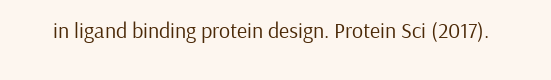in ligand binding protein design. Protein Sci (2017).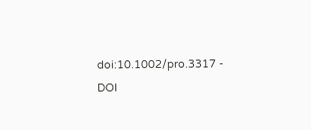doi:10.1002/pro.3317 - DOI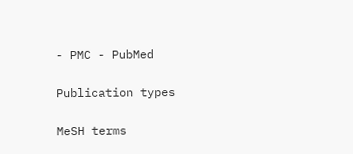- PMC - PubMed

Publication types

MeSH terms